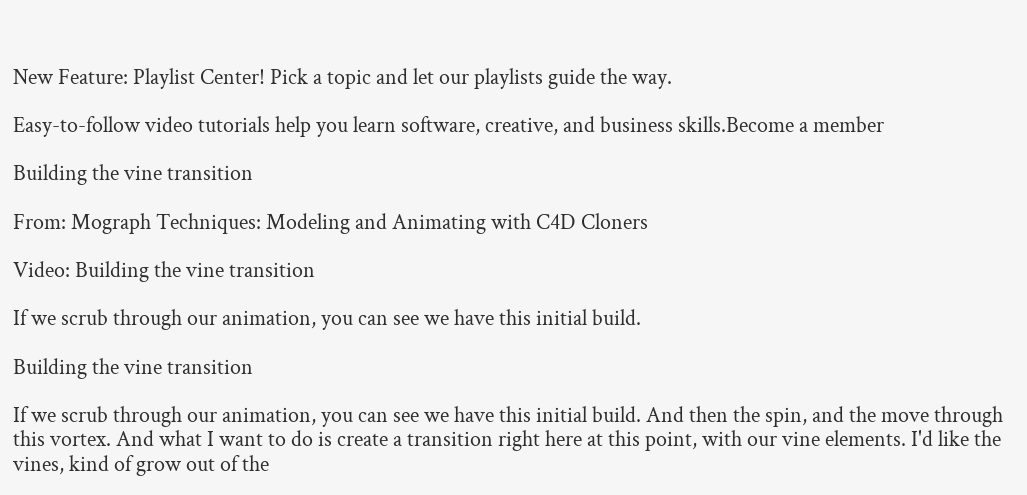New Feature: Playlist Center! Pick a topic and let our playlists guide the way.

Easy-to-follow video tutorials help you learn software, creative, and business skills.Become a member

Building the vine transition

From: Mograph Techniques: Modeling and Animating with C4D Cloners

Video: Building the vine transition

If we scrub through our animation, you can see we have this initial build.

Building the vine transition

If we scrub through our animation, you can see we have this initial build. And then the spin, and the move through this vortex. And what I want to do is create a transition right here at this point, with our vine elements. I'd like the vines, kind of grow out of the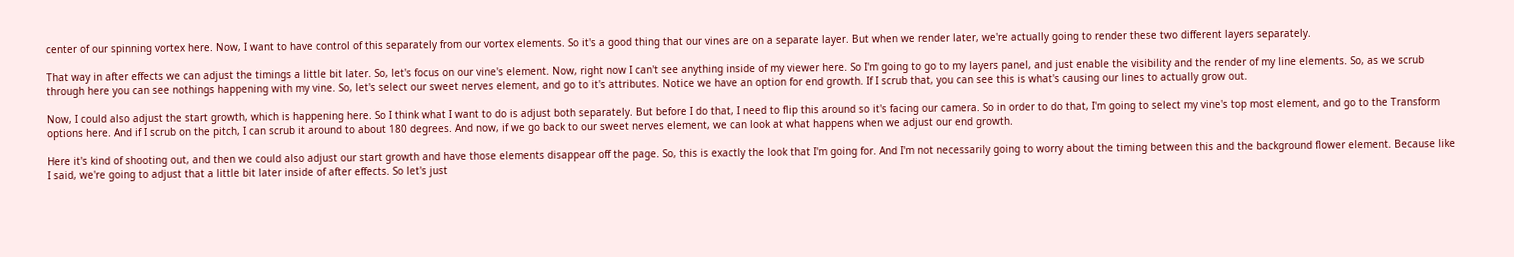center of our spinning vortex here. Now, I want to have control of this separately from our vortex elements. So it's a good thing that our vines are on a separate layer. But when we render later, we're actually going to render these two different layers separately.

That way in after effects we can adjust the timings a little bit later. So, let's focus on our vine's element. Now, right now I can't see anything inside of my viewer here. So I'm going to go to my layers panel, and just enable the visibility and the render of my line elements. So, as we scrub through here you can see nothings happening with my vine. So, let's select our sweet nerves element, and go to it's attributes. Notice we have an option for end growth. If I scrub that, you can see this is what's causing our lines to actually grow out.

Now, I could also adjust the start growth, which is happening here. So I think what I want to do is adjust both separately. But before I do that, I need to flip this around so it's facing our camera. So in order to do that, I'm going to select my vine's top most element, and go to the Transform options here. And if I scrub on the pitch, I can scrub it around to about 180 degrees. And now, if we go back to our sweet nerves element, we can look at what happens when we adjust our end growth.

Here it's kind of shooting out, and then we could also adjust our start growth and have those elements disappear off the page. So, this is exactly the look that I'm going for. And I'm not necessarily going to worry about the timing between this and the background flower element. Because like I said, we're going to adjust that a little bit later inside of after effects. So let's just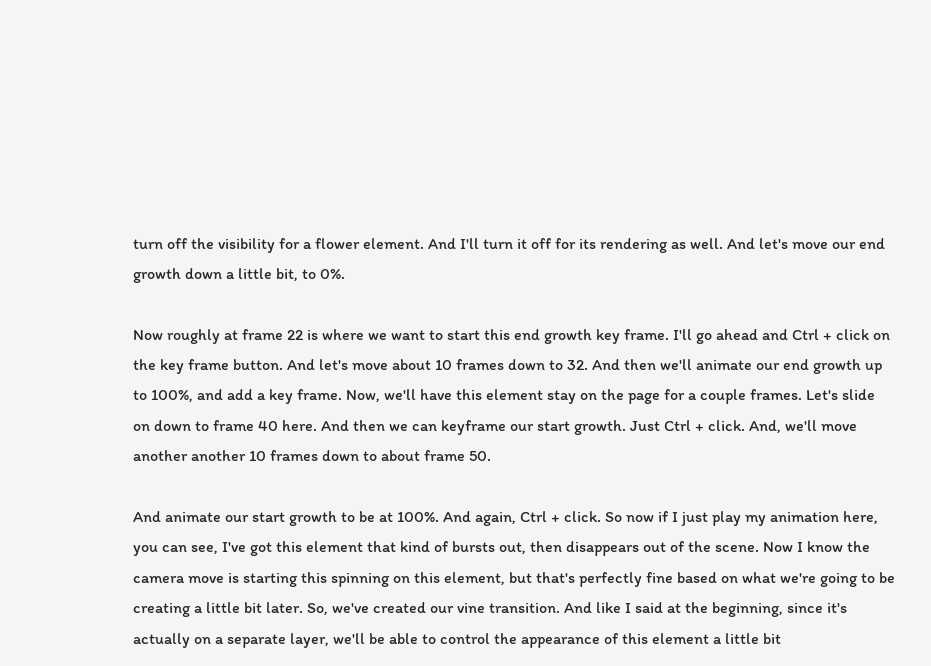turn off the visibility for a flower element. And I'll turn it off for its rendering as well. And let's move our end growth down a little bit, to 0%.

Now roughly at frame 22 is where we want to start this end growth key frame. I'll go ahead and Ctrl + click on the key frame button. And let's move about 10 frames down to 32. And then we'll animate our end growth up to 100%, and add a key frame. Now, we'll have this element stay on the page for a couple frames. Let's slide on down to frame 40 here. And then we can keyframe our start growth. Just Ctrl + click. And, we'll move another another 10 frames down to about frame 50.

And animate our start growth to be at 100%. And again, Ctrl + click. So now if I just play my animation here, you can see, I've got this element that kind of bursts out, then disappears out of the scene. Now I know the camera move is starting this spinning on this element, but that's perfectly fine based on what we're going to be creating a little bit later. So, we've created our vine transition. And like I said at the beginning, since it's actually on a separate layer, we'll be able to control the appearance of this element a little bit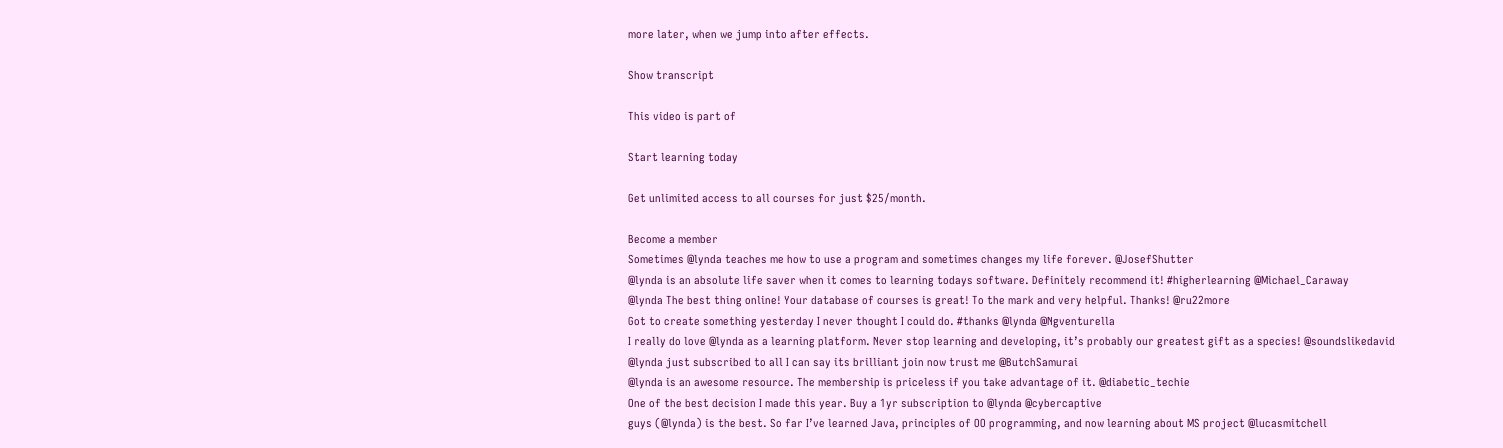more later, when we jump into after effects.

Show transcript

This video is part of

Start learning today

Get unlimited access to all courses for just $25/month.

Become a member
Sometimes @lynda teaches me how to use a program and sometimes changes my life forever. @JosefShutter
@lynda is an absolute life saver when it comes to learning todays software. Definitely recommend it! #higherlearning @Michael_Caraway
@lynda The best thing online! Your database of courses is great! To the mark and very helpful. Thanks! @ru22more
Got to create something yesterday I never thought I could do. #thanks @lynda @Ngventurella
I really do love @lynda as a learning platform. Never stop learning and developing, it’s probably our greatest gift as a species! @soundslikedavid
@lynda just subscribed to all I can say its brilliant join now trust me @ButchSamurai
@lynda is an awesome resource. The membership is priceless if you take advantage of it. @diabetic_techie
One of the best decision I made this year. Buy a 1yr subscription to @lynda @cybercaptive
guys (@lynda) is the best. So far I’ve learned Java, principles of OO programming, and now learning about MS project @lucasmitchell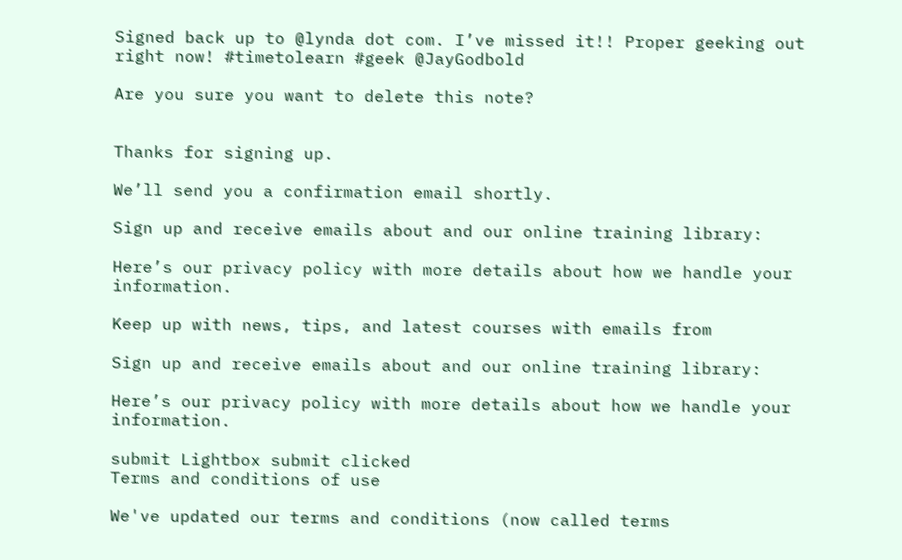Signed back up to @lynda dot com. I’ve missed it!! Proper geeking out right now! #timetolearn #geek @JayGodbold

Are you sure you want to delete this note?


Thanks for signing up.

We’ll send you a confirmation email shortly.

Sign up and receive emails about and our online training library:

Here’s our privacy policy with more details about how we handle your information.

Keep up with news, tips, and latest courses with emails from

Sign up and receive emails about and our online training library:

Here’s our privacy policy with more details about how we handle your information.

submit Lightbox submit clicked
Terms and conditions of use

We've updated our terms and conditions (now called terms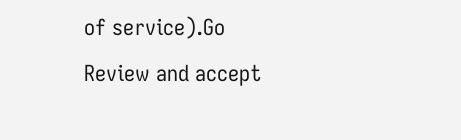of service).Go
Review and accept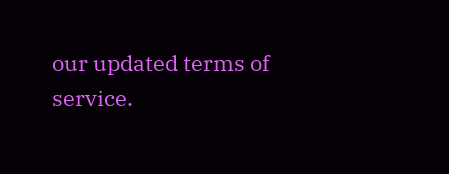our updated terms of service.